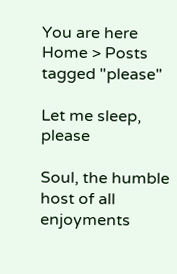You are here
Home > Posts tagged "please"

Let me sleep, please

Soul, the humble host of all enjoyments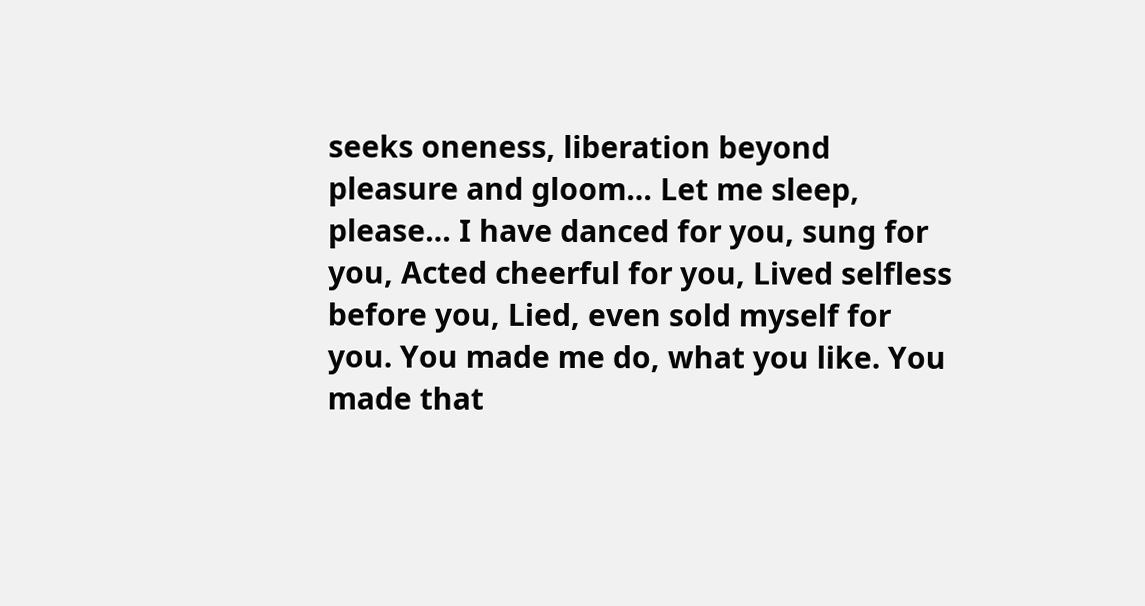seeks oneness, liberation beyond pleasure and gloom… Let me sleep, please… I have danced for you, sung for you, Acted cheerful for you, Lived selfless before you, Lied, even sold myself for you. You made me do, what you like. You made that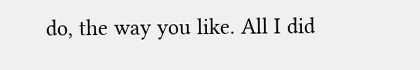do, the way you like. All I did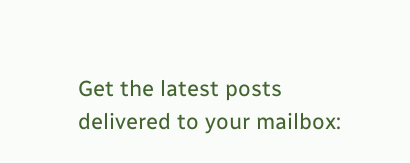Get the latest posts delivered to your mailbox: